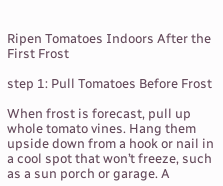Ripen Tomatoes Indoors After the First Frost

step 1: Pull Tomatoes Before Frost

When frost is forecast, pull up whole tomato vines. Hang them upside down from a hook or nail in a cool spot that won’t freeze, such as a sun porch or garage. A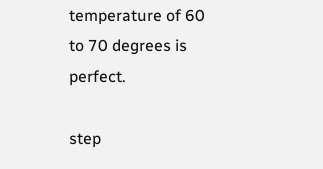temperature of 60 to 70 degrees is perfect.

step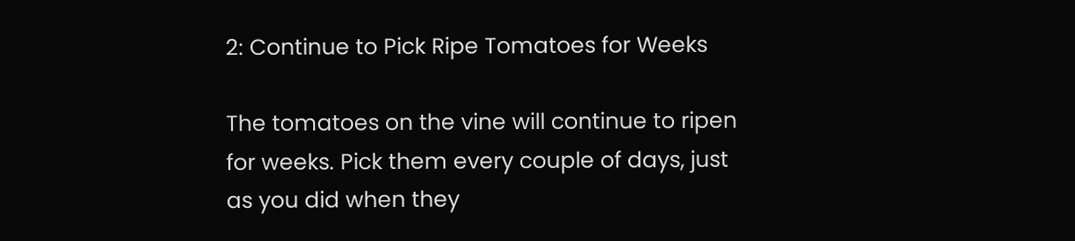2: Continue to Pick Ripe Tomatoes for Weeks

The tomatoes on the vine will continue to ripen for weeks. Pick them every couple of days, just as you did when they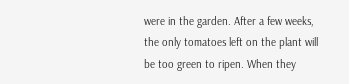were in the garden. After a few weeks, the only tomatoes left on the plant will be too green to ripen. When they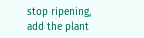stop ripening, add the plant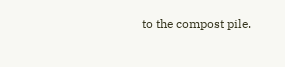to the compost pile.